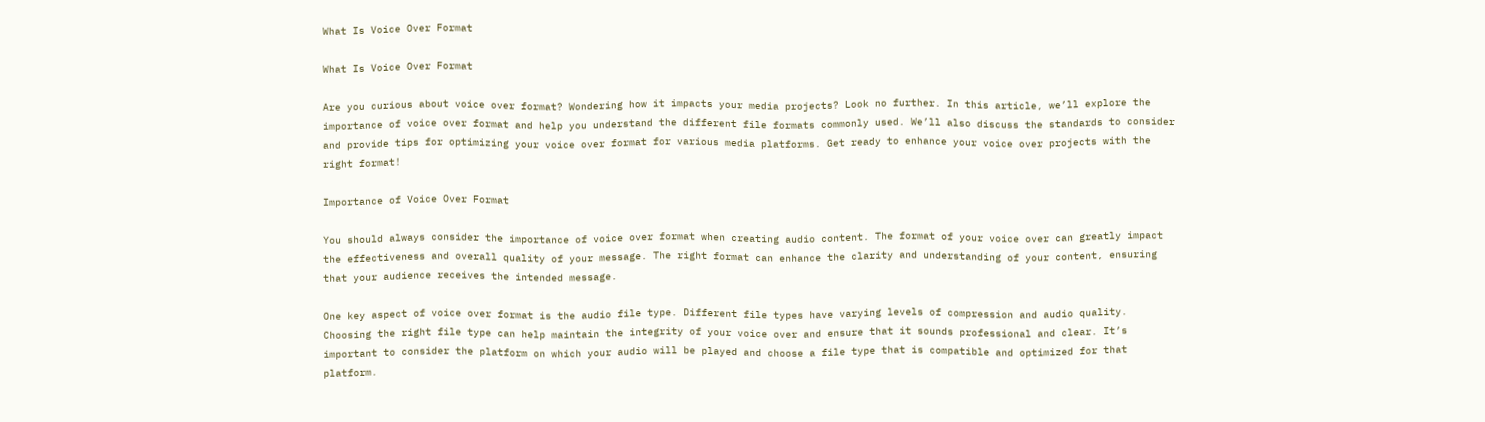What Is Voice Over Format

What Is Voice Over Format

Are you curious about voice over format? Wondering how it impacts your media projects? Look no further. In this article, we’ll explore the importance of voice over format and help you understand the different file formats commonly used. We’ll also discuss the standards to consider and provide tips for optimizing your voice over format for various media platforms. Get ready to enhance your voice over projects with the right format!

Importance of Voice Over Format

You should always consider the importance of voice over format when creating audio content. The format of your voice over can greatly impact the effectiveness and overall quality of your message. The right format can enhance the clarity and understanding of your content, ensuring that your audience receives the intended message.

One key aspect of voice over format is the audio file type. Different file types have varying levels of compression and audio quality. Choosing the right file type can help maintain the integrity of your voice over and ensure that it sounds professional and clear. It’s important to consider the platform on which your audio will be played and choose a file type that is compatible and optimized for that platform.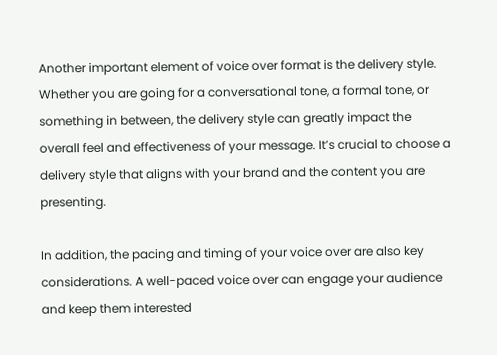Another important element of voice over format is the delivery style. Whether you are going for a conversational tone, a formal tone, or something in between, the delivery style can greatly impact the overall feel and effectiveness of your message. It’s crucial to choose a delivery style that aligns with your brand and the content you are presenting.

In addition, the pacing and timing of your voice over are also key considerations. A well-paced voice over can engage your audience and keep them interested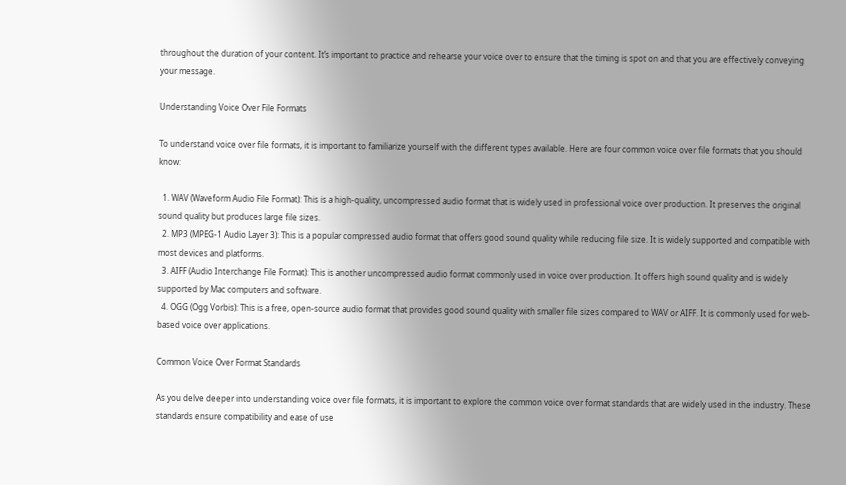throughout the duration of your content. It’s important to practice and rehearse your voice over to ensure that the timing is spot on and that you are effectively conveying your message.

Understanding Voice Over File Formats

To understand voice over file formats, it is important to familiarize yourself with the different types available. Here are four common voice over file formats that you should know:

  1. WAV (Waveform Audio File Format): This is a high-quality, uncompressed audio format that is widely used in professional voice over production. It preserves the original sound quality but produces large file sizes.
  2. MP3 (MPEG-1 Audio Layer 3): This is a popular compressed audio format that offers good sound quality while reducing file size. It is widely supported and compatible with most devices and platforms.
  3. AIFF (Audio Interchange File Format): This is another uncompressed audio format commonly used in voice over production. It offers high sound quality and is widely supported by Mac computers and software.
  4. OGG (Ogg Vorbis): This is a free, open-source audio format that provides good sound quality with smaller file sizes compared to WAV or AIFF. It is commonly used for web-based voice over applications.

Common Voice Over Format Standards

As you delve deeper into understanding voice over file formats, it is important to explore the common voice over format standards that are widely used in the industry. These standards ensure compatibility and ease of use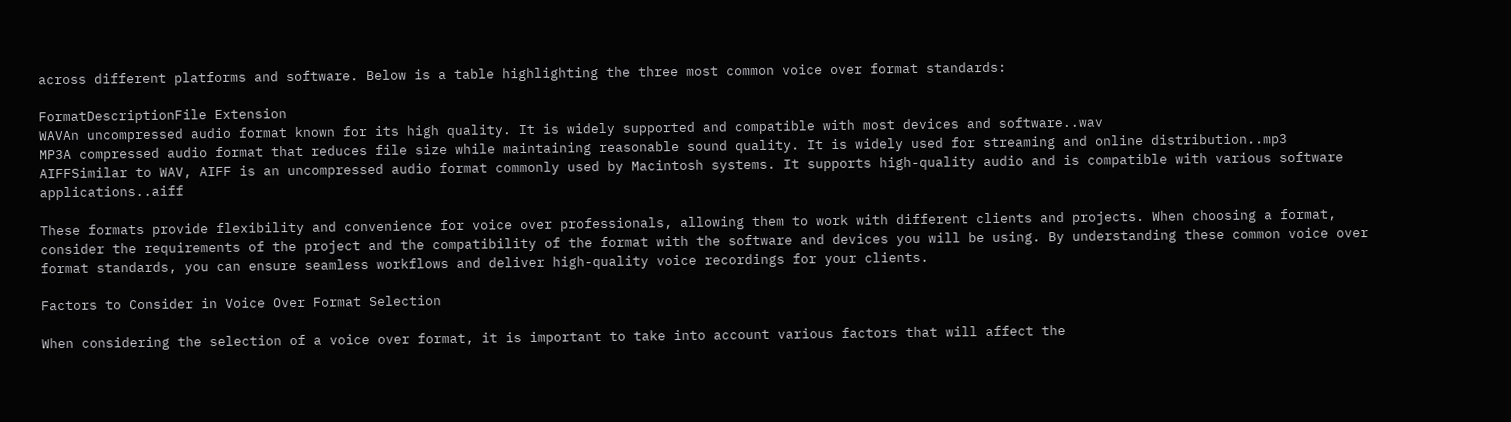across different platforms and software. Below is a table highlighting the three most common voice over format standards:

FormatDescriptionFile Extension
WAVAn uncompressed audio format known for its high quality. It is widely supported and compatible with most devices and software..wav
MP3A compressed audio format that reduces file size while maintaining reasonable sound quality. It is widely used for streaming and online distribution..mp3
AIFFSimilar to WAV, AIFF is an uncompressed audio format commonly used by Macintosh systems. It supports high-quality audio and is compatible with various software applications..aiff

These formats provide flexibility and convenience for voice over professionals, allowing them to work with different clients and projects. When choosing a format, consider the requirements of the project and the compatibility of the format with the software and devices you will be using. By understanding these common voice over format standards, you can ensure seamless workflows and deliver high-quality voice recordings for your clients.

Factors to Consider in Voice Over Format Selection

When considering the selection of a voice over format, it is important to take into account various factors that will affect the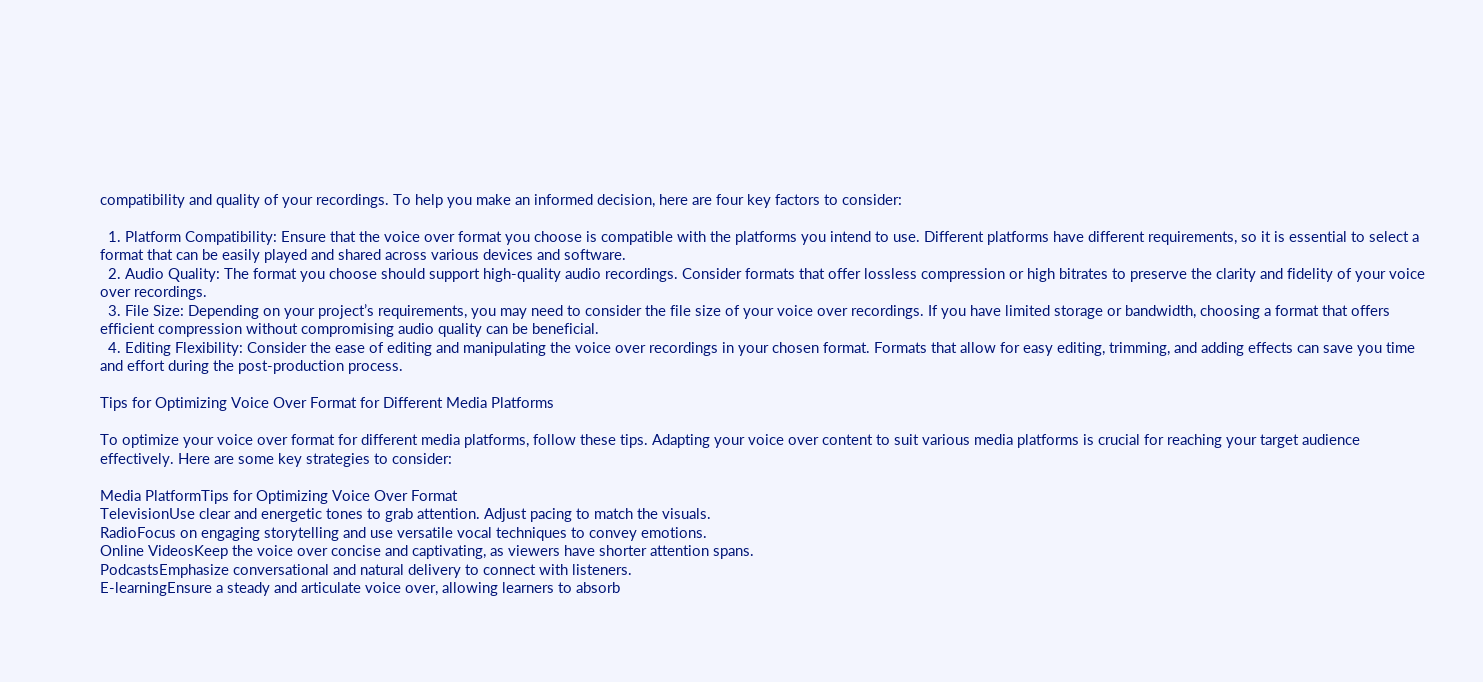compatibility and quality of your recordings. To help you make an informed decision, here are four key factors to consider:

  1. Platform Compatibility: Ensure that the voice over format you choose is compatible with the platforms you intend to use. Different platforms have different requirements, so it is essential to select a format that can be easily played and shared across various devices and software.
  2. Audio Quality: The format you choose should support high-quality audio recordings. Consider formats that offer lossless compression or high bitrates to preserve the clarity and fidelity of your voice over recordings.
  3. File Size: Depending on your project’s requirements, you may need to consider the file size of your voice over recordings. If you have limited storage or bandwidth, choosing a format that offers efficient compression without compromising audio quality can be beneficial.
  4. Editing Flexibility: Consider the ease of editing and manipulating the voice over recordings in your chosen format. Formats that allow for easy editing, trimming, and adding effects can save you time and effort during the post-production process.

Tips for Optimizing Voice Over Format for Different Media Platforms

To optimize your voice over format for different media platforms, follow these tips. Adapting your voice over content to suit various media platforms is crucial for reaching your target audience effectively. Here are some key strategies to consider:

Media PlatformTips for Optimizing Voice Over Format
TelevisionUse clear and energetic tones to grab attention. Adjust pacing to match the visuals.
RadioFocus on engaging storytelling and use versatile vocal techniques to convey emotions.
Online VideosKeep the voice over concise and captivating, as viewers have shorter attention spans.
PodcastsEmphasize conversational and natural delivery to connect with listeners.
E-learningEnsure a steady and articulate voice over, allowing learners to absorb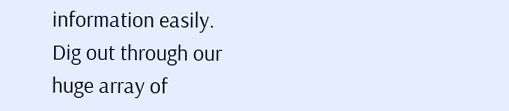information easily.
Dig out through our huge array of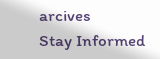arcives
Stay Informed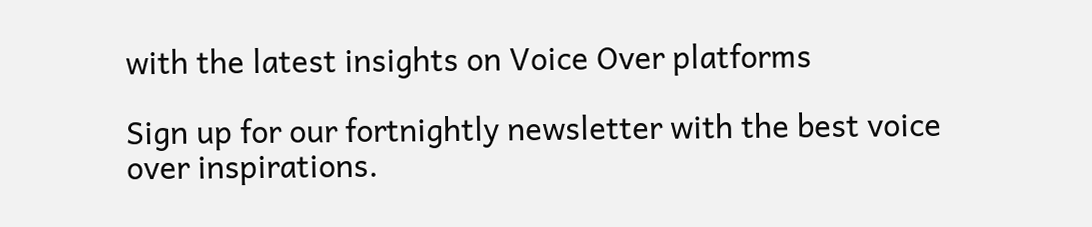with the latest insights on Voice Over platforms

Sign up for our fortnightly newsletter with the best voice over inspirations.